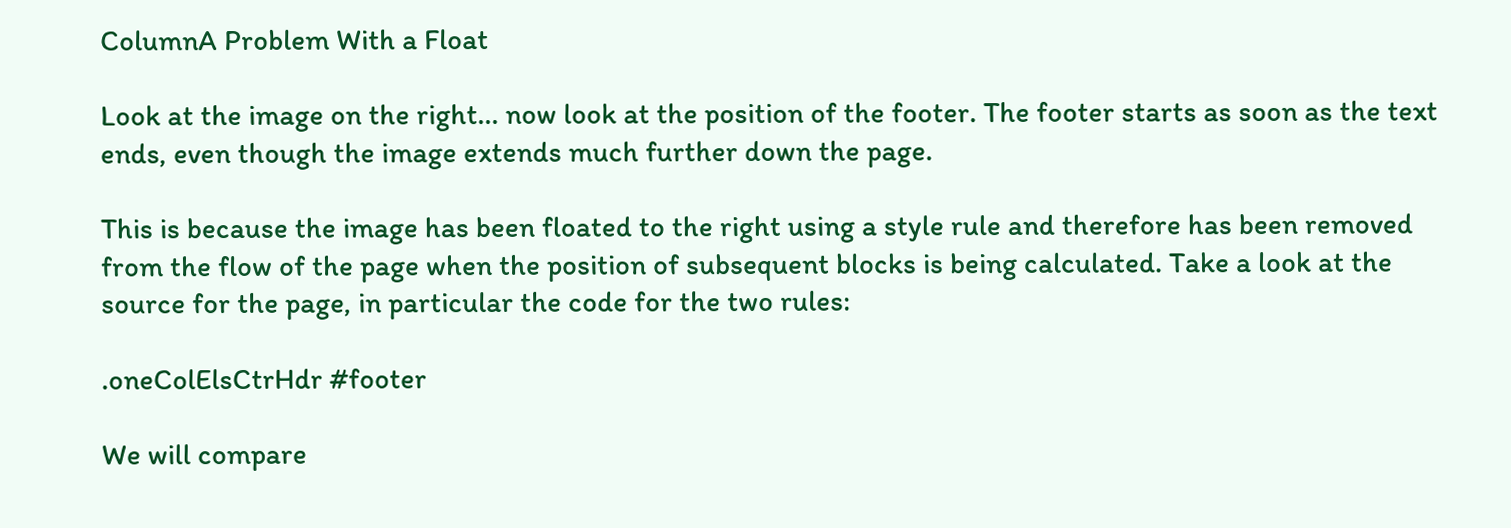ColumnA Problem With a Float

Look at the image on the right... now look at the position of the footer. The footer starts as soon as the text ends, even though the image extends much further down the page.

This is because the image has been floated to the right using a style rule and therefore has been removed from the flow of the page when the position of subsequent blocks is being calculated. Take a look at the source for the page, in particular the code for the two rules:

.oneColElsCtrHdr #footer

We will compare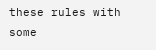these rules with some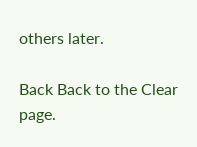others later.

Back Back to the Clear page.